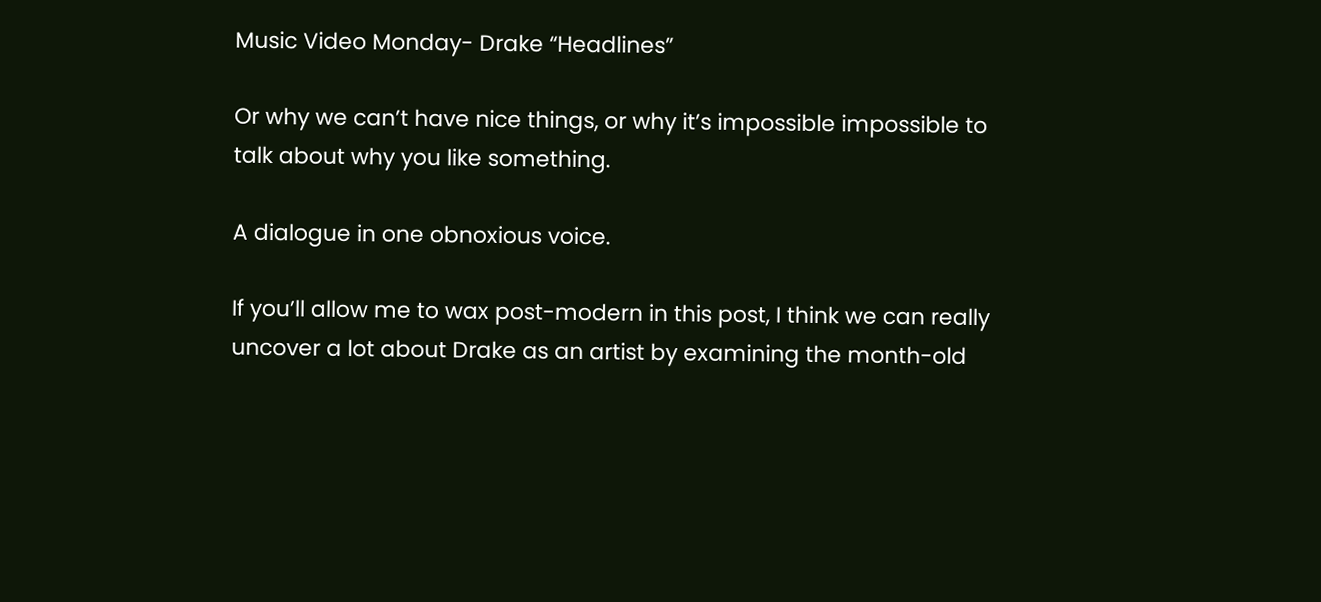Music Video Monday- Drake “Headlines”

Or why we can’t have nice things, or why it’s impossible impossible to talk about why you like something.

A dialogue in one obnoxious voice.

If you’ll allow me to wax post-modern in this post, I think we can really uncover a lot about Drake as an artist by examining the month-old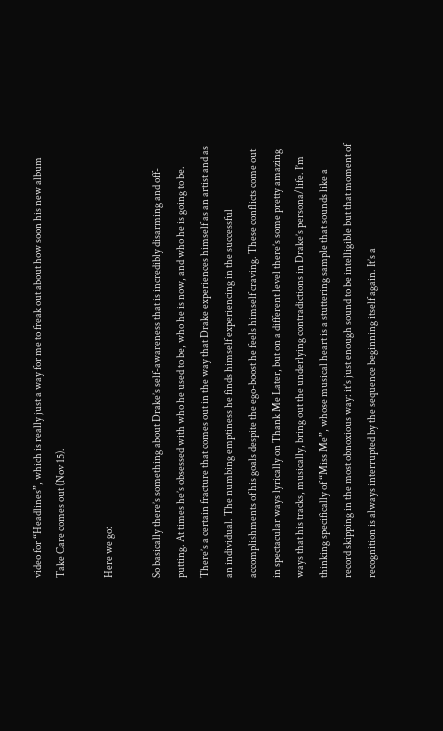video for “Headlines”, which is really just a way for me to freak out about how soon his new album Take Care comes out (Nov 15).

Here we go:

So basically there’s something about Drake’s self-awareness that is incredibly disarming and off-putting. At times he’s obsessed with who he used to be, who he is now, and who he is going to be. There’s a certain fracture that comes out in the way that Drake experiences himself as an artist and as an individual. The numbing emptiness he finds himself experiencing in the successful accomplishments of his goals despite the ego-boost he feels himself craving. These conflicts come out in spectacular ways lyrically on Thank Me Later, but on a different level there’s some pretty amazing ways that his tracks, musically, bring out the underlying contradictions in Drake’s persona/life. I’m thinking specifically of “Miss Me”, whose musical heart is a stuttering sample that sounds like a record skipping in the most obnoxious way: it’s just enough sound to be intelligible but that moment of recognition is always interrupted by the sequence beginning itself again. It’s a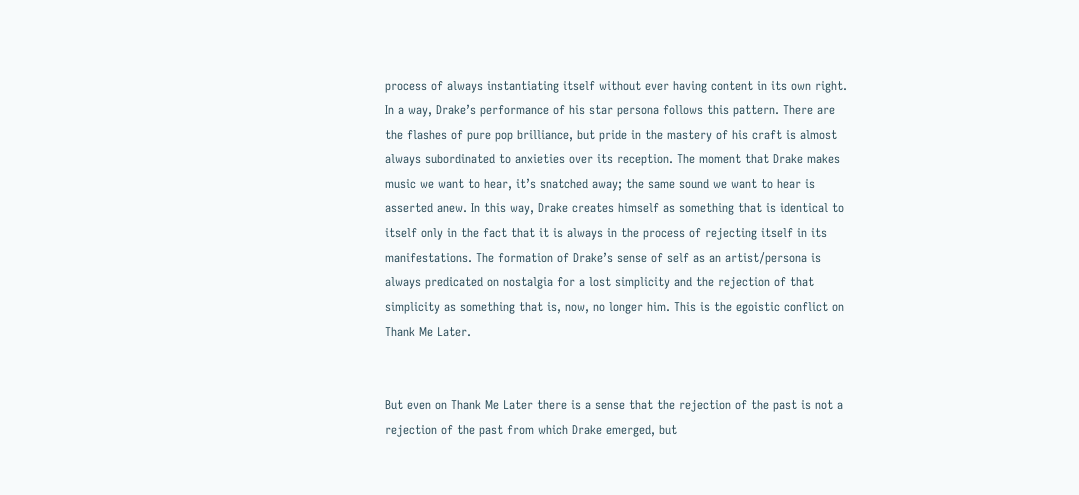process of always instantiating itself without ever having content in its own right. In a way, Drake’s performance of his star persona follows this pattern. There are the flashes of pure pop brilliance, but pride in the mastery of his craft is almost always subordinated to anxieties over its reception. The moment that Drake makes music we want to hear, it’s snatched away; the same sound we want to hear is asserted anew. In this way, Drake creates himself as something that is identical to itself only in the fact that it is always in the process of rejecting itself in its manifestations. The formation of Drake’s sense of self as an artist/persona is always predicated on nostalgia for a lost simplicity and the rejection of that simplicity as something that is, now, no longer him. This is the egoistic conflict on Thank Me Later.


But even on Thank Me Later there is a sense that the rejection of the past is not a rejection of the past from which Drake emerged, but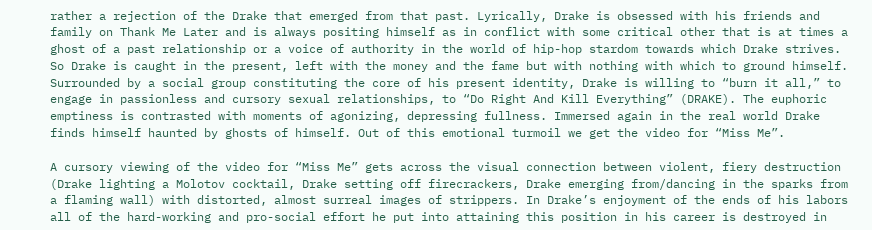rather a rejection of the Drake that emerged from that past. Lyrically, Drake is obsessed with his friends and family on Thank Me Later and is always positing himself as in conflict with some critical other that is at times a ghost of a past relationship or a voice of authority in the world of hip-hop stardom towards which Drake strives. So Drake is caught in the present, left with the money and the fame but with nothing with which to ground himself. Surrounded by a social group constituting the core of his present identity, Drake is willing to “burn it all,” to engage in passionless and cursory sexual relationships, to “Do Right And Kill Everything” (DRAKE). The euphoric emptiness is contrasted with moments of agonizing, depressing fullness. Immersed again in the real world Drake finds himself haunted by ghosts of himself. Out of this emotional turmoil we get the video for “Miss Me”.

A cursory viewing of the video for “Miss Me” gets across the visual connection between violent, fiery destruction (Drake lighting a Molotov cocktail, Drake setting off firecrackers, Drake emerging from/dancing in the sparks from a flaming wall) with distorted, almost surreal images of strippers. In Drake’s enjoyment of the ends of his labors all of the hard-working and pro-social effort he put into attaining this position in his career is destroyed in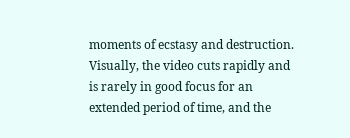moments of ecstasy and destruction. Visually, the video cuts rapidly and is rarely in good focus for an extended period of time, and the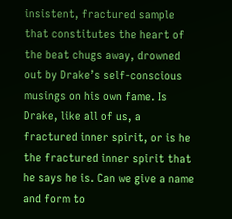insistent, fractured sample that constitutes the heart of the beat chugs away, drowned out by Drake’s self-conscious musings on his own fame. Is Drake, like all of us, a fractured inner spirit, or is he the fractured inner spirit that he says he is. Can we give a name and form to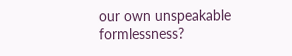our own unspeakable formlessness?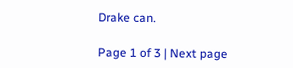Drake can.

Page 1 of 3 | Next page